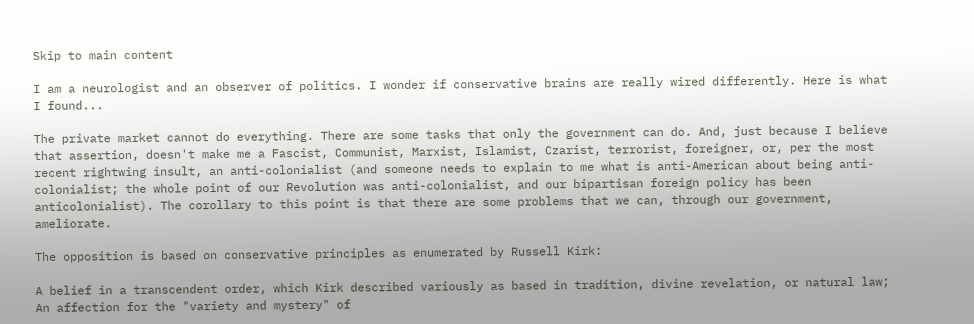Skip to main content

I am a neurologist and an observer of politics. I wonder if conservative brains are really wired differently. Here is what I found...

The private market cannot do everything. There are some tasks that only the government can do. And, just because I believe that assertion, doesn't make me a Fascist, Communist, Marxist, Islamist, Czarist, terrorist, foreigner, or, per the most recent rightwing insult, an anti-colonialist (and someone needs to explain to me what is anti-American about being anti-colonialist; the whole point of our Revolution was anti-colonialist, and our bipartisan foreign policy has been anticolonialist). The corollary to this point is that there are some problems that we can, through our government, ameliorate.

The opposition is based on conservative principles as enumerated by Russell Kirk:

A belief in a transcendent order, which Kirk described variously as based in tradition, divine revelation, or natural law;
An affection for the "variety and mystery" of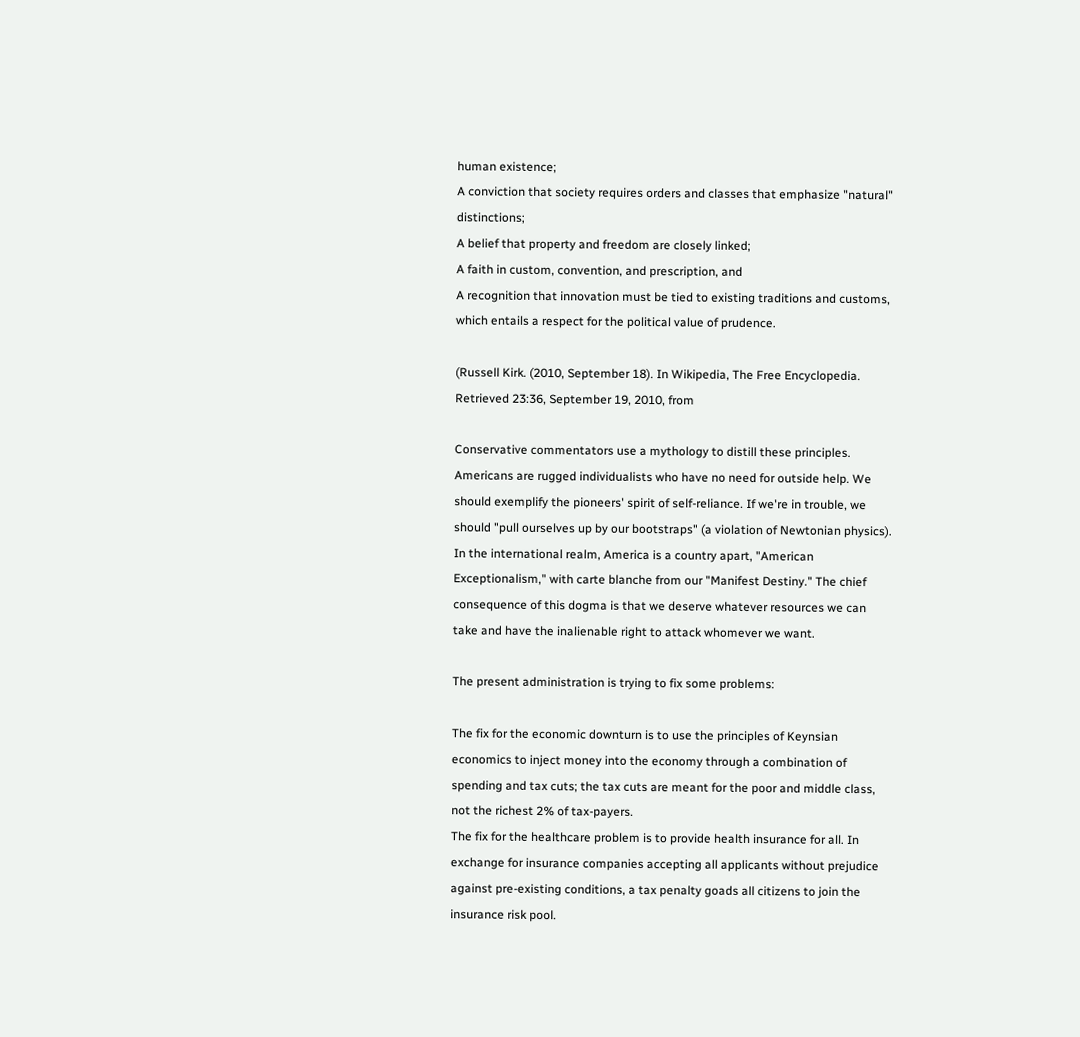human existence;
A conviction that society requires orders and classes that emphasize "natural" distinctions;
A belief that property and freedom are closely linked;
A faith in custom, convention, and prescription, and
A recognition that innovation must be tied to existing traditions and customs, which entails a respect for the political value of prudence.

(Russell Kirk. (2010, September 18). In Wikipedia, The Free Encyclopedia. Retrieved 23:36, September 19, 2010, from

Conservative commentators use a mythology to distill these principles. Americans are rugged individualists who have no need for outside help. We should exemplify the pioneers' spirit of self-reliance. If we're in trouble, we should "pull ourselves up by our bootstraps" (a violation of Newtonian physics). In the international realm, America is a country apart, "American Exceptionalism," with carte blanche from our "Manifest Destiny." The chief consequence of this dogma is that we deserve whatever resources we can take and have the inalienable right to attack whomever we want.

The present administration is trying to fix some problems:

The fix for the economic downturn is to use the principles of Keynsian economics to inject money into the economy through a combination of spending and tax cuts; the tax cuts are meant for the poor and middle class, not the richest 2% of tax-payers.
The fix for the healthcare problem is to provide health insurance for all. In exchange for insurance companies accepting all applicants without prejudice against pre-existing conditions, a tax penalty goads all citizens to join the insurance risk pool.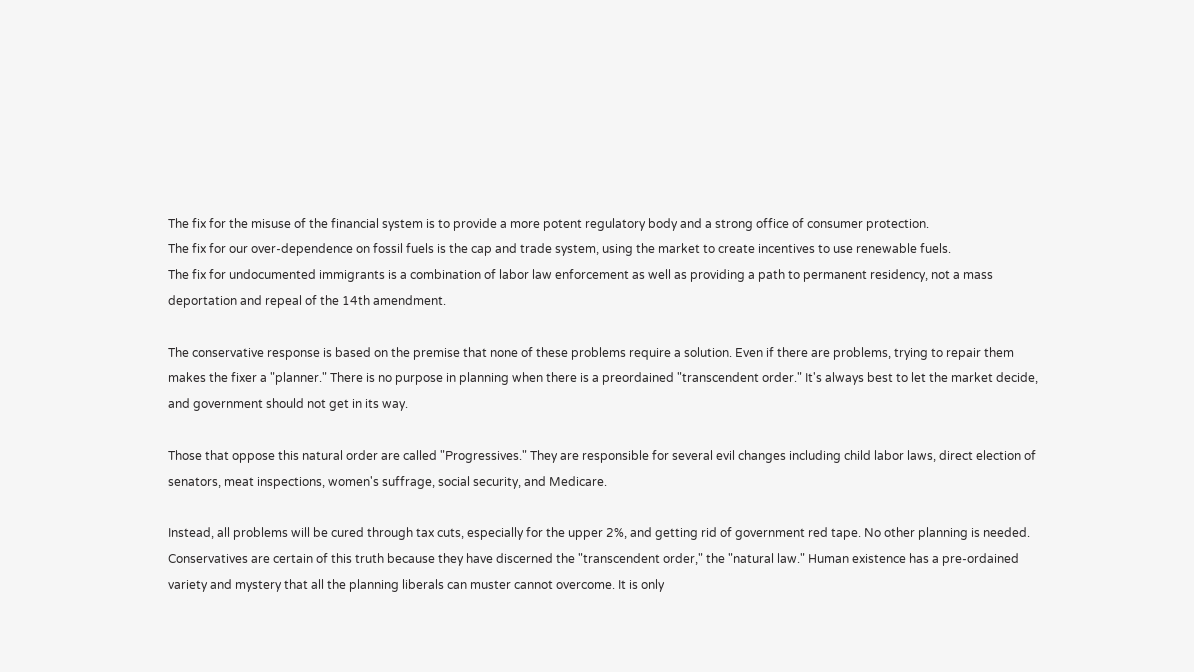The fix for the misuse of the financial system is to provide a more potent regulatory body and a strong office of consumer protection.
The fix for our over-dependence on fossil fuels is the cap and trade system, using the market to create incentives to use renewable fuels.
The fix for undocumented immigrants is a combination of labor law enforcement as well as providing a path to permanent residency, not a mass deportation and repeal of the 14th amendment.

The conservative response is based on the premise that none of these problems require a solution. Even if there are problems, trying to repair them makes the fixer a "planner." There is no purpose in planning when there is a preordained "transcendent order." It's always best to let the market decide, and government should not get in its way.

Those that oppose this natural order are called "Progressives." They are responsible for several evil changes including child labor laws, direct election of senators, meat inspections, women's suffrage, social security, and Medicare.

Instead, all problems will be cured through tax cuts, especially for the upper 2%, and getting rid of government red tape. No other planning is needed. Conservatives are certain of this truth because they have discerned the "transcendent order," the "natural law." Human existence has a pre-ordained variety and mystery that all the planning liberals can muster cannot overcome. It is only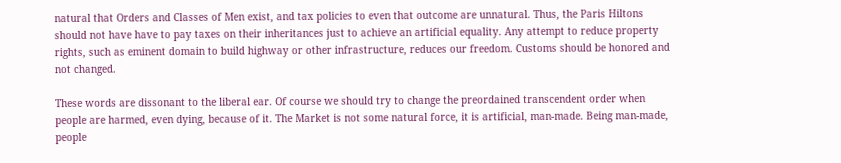natural that Orders and Classes of Men exist, and tax policies to even that outcome are unnatural. Thus, the Paris Hiltons should not have have to pay taxes on their inheritances just to achieve an artificial equality. Any attempt to reduce property rights, such as eminent domain to build highway or other infrastructure, reduces our freedom. Customs should be honored and not changed.

These words are dissonant to the liberal ear. Of course we should try to change the preordained transcendent order when people are harmed, even dying, because of it. The Market is not some natural force, it is artificial, man-made. Being man-made, people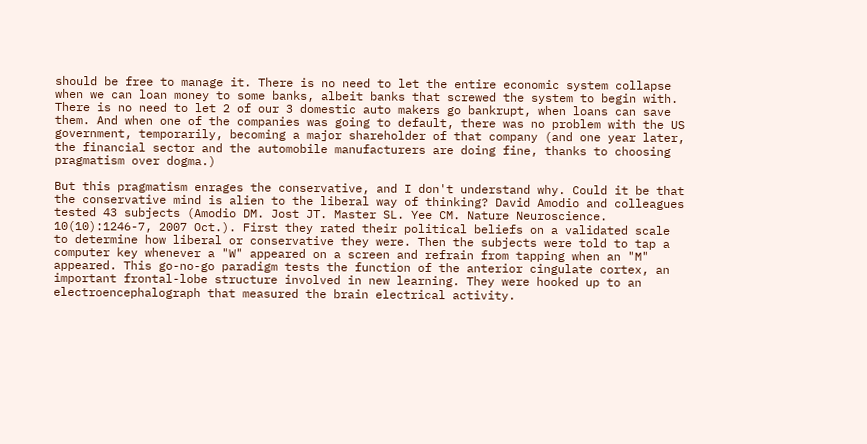should be free to manage it. There is no need to let the entire economic system collapse when we can loan money to some banks, albeit banks that screwed the system to begin with. There is no need to let 2 of our 3 domestic auto makers go bankrupt, when loans can save them. And when one of the companies was going to default, there was no problem with the US government, temporarily, becoming a major shareholder of that company (and one year later, the financial sector and the automobile manufacturers are doing fine, thanks to choosing pragmatism over dogma.)

But this pragmatism enrages the conservative, and I don't understand why. Could it be that the conservative mind is alien to the liberal way of thinking? David Amodio and colleagues tested 43 subjects (Amodio DM. Jost JT. Master SL. Yee CM. Nature Neuroscience. 10(10):1246-7, 2007 Oct.). First they rated their political beliefs on a validated scale to determine how liberal or conservative they were. Then the subjects were told to tap a computer key whenever a "W" appeared on a screen and refrain from tapping when an "M" appeared. This go-no-go paradigm tests the function of the anterior cingulate cortex, an important frontal-lobe structure involved in new learning. They were hooked up to an electroencephalograph that measured the brain electrical activity.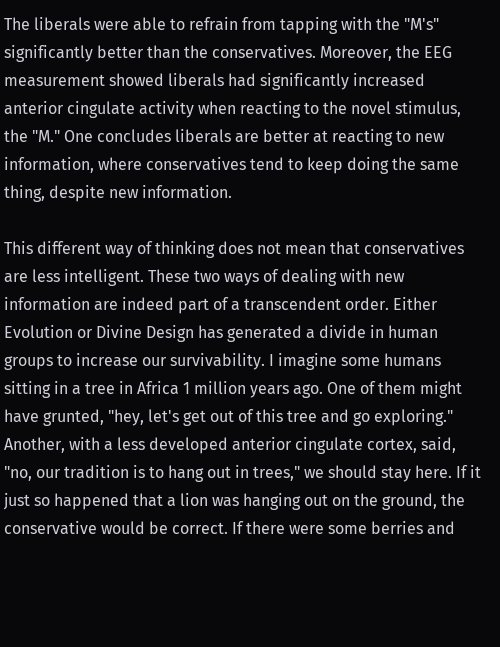The liberals were able to refrain from tapping with the "M's" significantly better than the conservatives. Moreover, the EEG measurement showed liberals had significantly increased anterior cingulate activity when reacting to the novel stimulus, the "M." One concludes liberals are better at reacting to new information, where conservatives tend to keep doing the same thing, despite new information.

This different way of thinking does not mean that conservatives are less intelligent. These two ways of dealing with new information are indeed part of a transcendent order. Either Evolution or Divine Design has generated a divide in human groups to increase our survivability. I imagine some humans sitting in a tree in Africa 1 million years ago. One of them might have grunted, "hey, let's get out of this tree and go exploring." Another, with a less developed anterior cingulate cortex, said, "no, our tradition is to hang out in trees," we should stay here. If it just so happened that a lion was hanging out on the ground, the conservative would be correct. If there were some berries and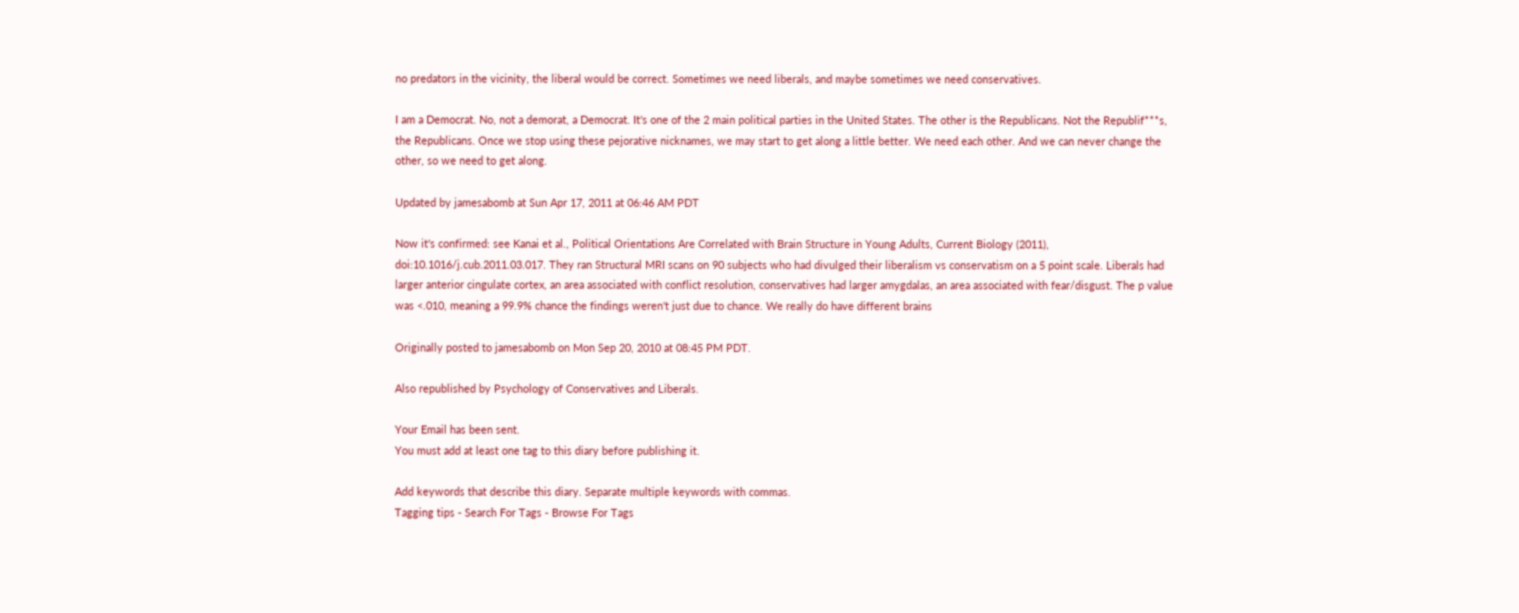no predators in the vicinity, the liberal would be correct. Sometimes we need liberals, and maybe sometimes we need conservatives.

I am a Democrat. No, not a demorat, a Democrat. It's one of the 2 main political parties in the United States. The other is the Republicans. Not the Republif***s, the Republicans. Once we stop using these pejorative nicknames, we may start to get along a little better. We need each other. And we can never change the other, so we need to get along.

Updated by jamesabomb at Sun Apr 17, 2011 at 06:46 AM PDT

Now it's confirmed: see Kanai et al., Political Orientations Are Correlated with Brain Structure in Young Adults, Current Biology (2011), doi:10.1016/j.cub.2011.03.017. They ran Structural MRI scans on 90 subjects who had divulged their liberalism vs conservatism on a 5 point scale. Liberals had larger anterior cingulate cortex, an area associated with conflict resolution, conservatives had larger amygdalas, an area associated with fear/disgust. The p value was <.010, meaning a 99.9% chance the findings weren't just due to chance. We really do have different brains

Originally posted to jamesabomb on Mon Sep 20, 2010 at 08:45 PM PDT.

Also republished by Psychology of Conservatives and Liberals.

Your Email has been sent.
You must add at least one tag to this diary before publishing it.

Add keywords that describe this diary. Separate multiple keywords with commas.
Tagging tips - Search For Tags - Browse For Tags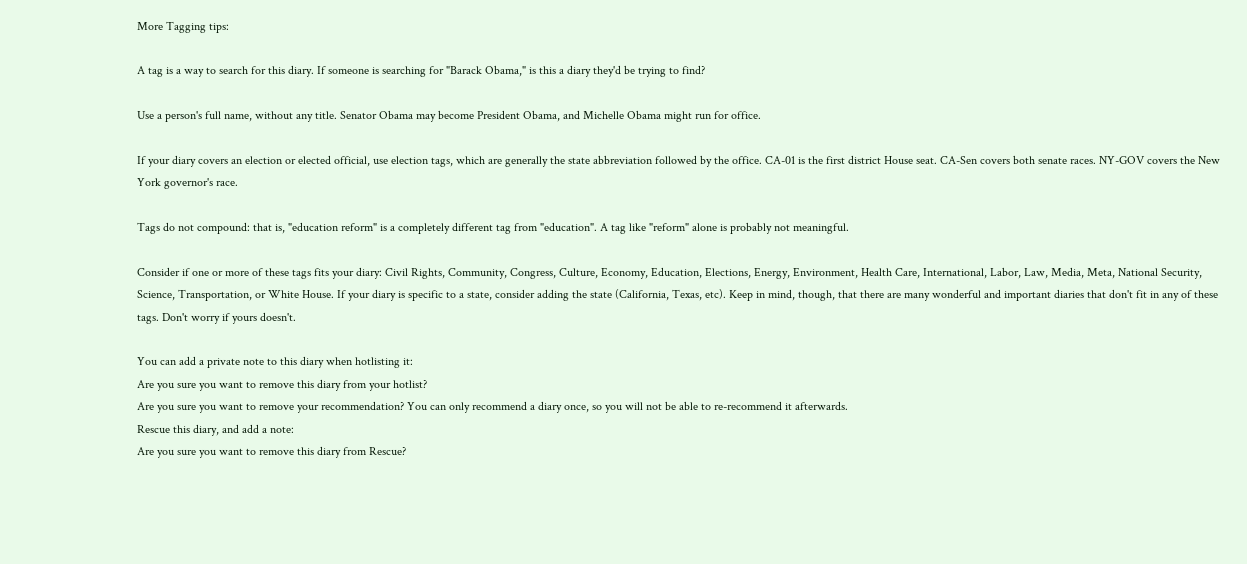More Tagging tips:

A tag is a way to search for this diary. If someone is searching for "Barack Obama," is this a diary they'd be trying to find?

Use a person's full name, without any title. Senator Obama may become President Obama, and Michelle Obama might run for office.

If your diary covers an election or elected official, use election tags, which are generally the state abbreviation followed by the office. CA-01 is the first district House seat. CA-Sen covers both senate races. NY-GOV covers the New York governor's race.

Tags do not compound: that is, "education reform" is a completely different tag from "education". A tag like "reform" alone is probably not meaningful.

Consider if one or more of these tags fits your diary: Civil Rights, Community, Congress, Culture, Economy, Education, Elections, Energy, Environment, Health Care, International, Labor, Law, Media, Meta, National Security, Science, Transportation, or White House. If your diary is specific to a state, consider adding the state (California, Texas, etc). Keep in mind, though, that there are many wonderful and important diaries that don't fit in any of these tags. Don't worry if yours doesn't.

You can add a private note to this diary when hotlisting it:
Are you sure you want to remove this diary from your hotlist?
Are you sure you want to remove your recommendation? You can only recommend a diary once, so you will not be able to re-recommend it afterwards.
Rescue this diary, and add a note:
Are you sure you want to remove this diary from Rescue?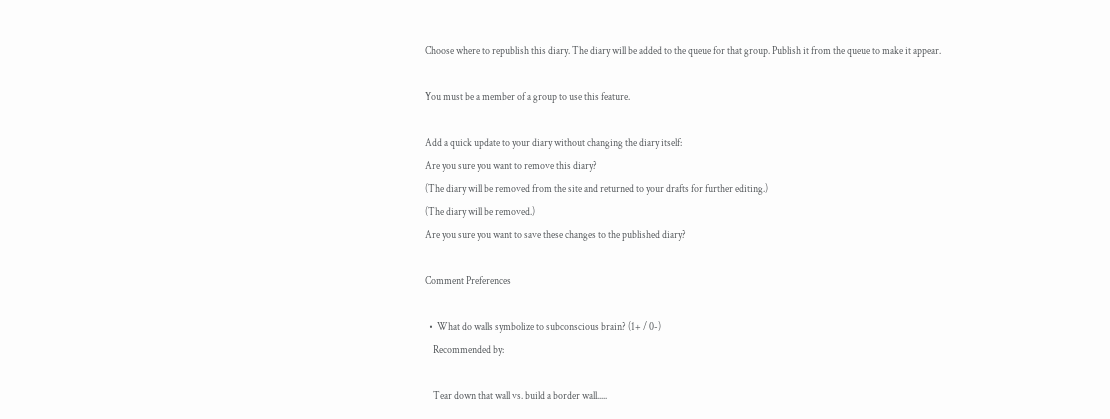Choose where to republish this diary. The diary will be added to the queue for that group. Publish it from the queue to make it appear.

You must be a member of a group to use this feature.

Add a quick update to your diary without changing the diary itself:
Are you sure you want to remove this diary?
(The diary will be removed from the site and returned to your drafts for further editing.)
(The diary will be removed.)
Are you sure you want to save these changes to the published diary?

Comment Preferences

  •  What do walls symbolize to subconscious brain? (1+ / 0-)
    Recommended by:

    Tear down that wall vs. build a border wall.....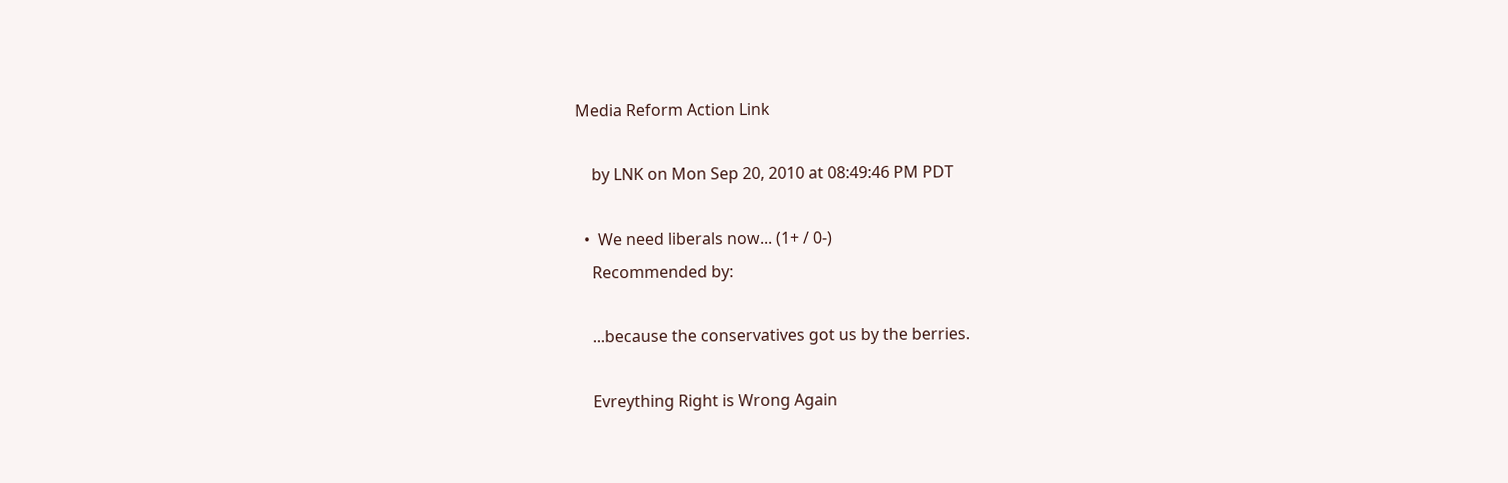Media Reform Action Link

    by LNK on Mon Sep 20, 2010 at 08:49:46 PM PDT

  •  We need liberals now... (1+ / 0-)
    Recommended by:

    ...because the conservatives got us by the berries.

    Evreything Right is Wrong Again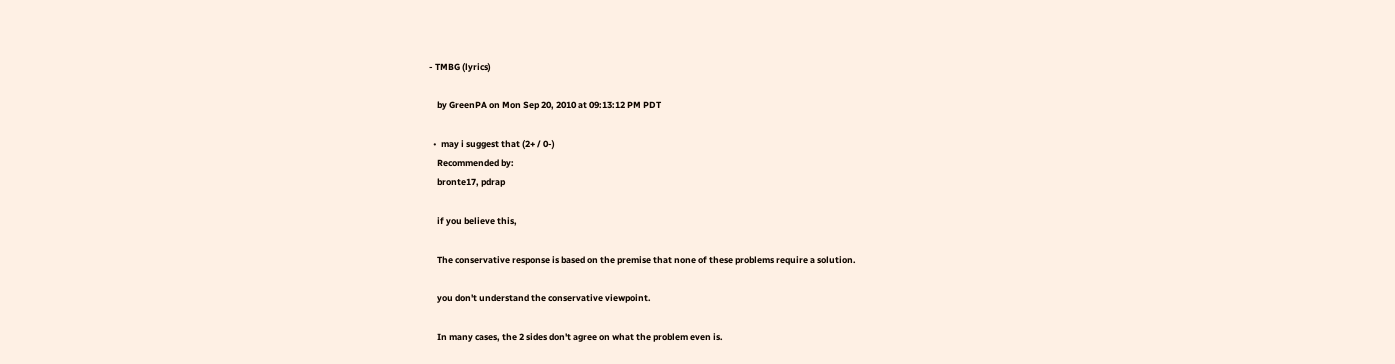- TMBG (lyrics)

    by GreenPA on Mon Sep 20, 2010 at 09:13:12 PM PDT

  •  may i suggest that (2+ / 0-)
    Recommended by:
    bronte17, pdrap

    if you believe this,

    The conservative response is based on the premise that none of these problems require a solution.

    you don't understand the conservative viewpoint.

    In many cases, the 2 sides don't agree on what the problem even is.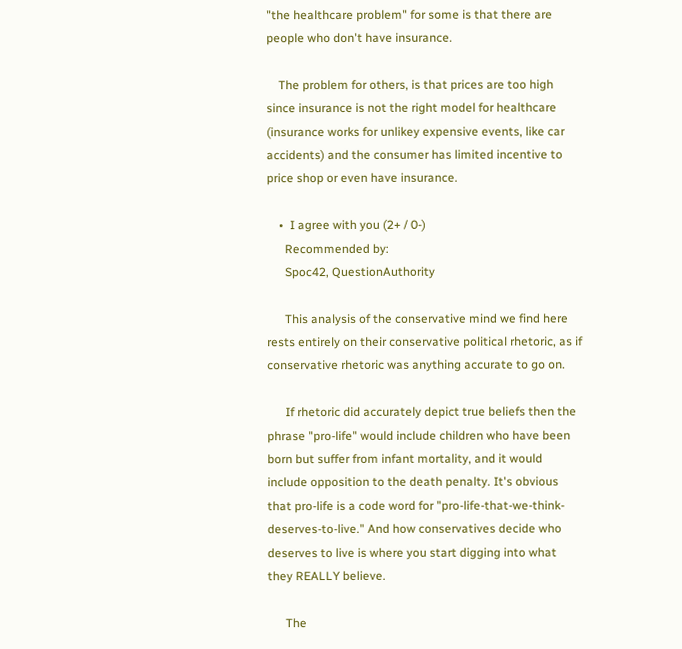"the healthcare problem" for some is that there are people who don't have insurance.

    The problem for others, is that prices are too high since insurance is not the right model for healthcare (insurance works for unlikey expensive events, like car accidents) and the consumer has limited incentive to price shop or even have insurance.

    •  I agree with you (2+ / 0-)
      Recommended by:
      Spoc42, QuestionAuthority

      This analysis of the conservative mind we find here rests entirely on their conservative political rhetoric, as if conservative rhetoric was anything accurate to go on.

      If rhetoric did accurately depict true beliefs then the phrase "pro-life" would include children who have been born but suffer from infant mortality, and it would include opposition to the death penalty. It's obvious that pro-life is a code word for "pro-life-that-we-think-deserves-to-live." And how conservatives decide who deserves to live is where you start digging into what they REALLY believe.

      The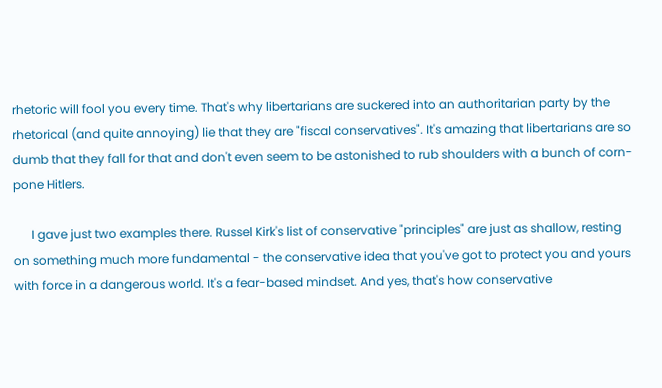rhetoric will fool you every time. That's why libertarians are suckered into an authoritarian party by the rhetorical (and quite annoying) lie that they are "fiscal conservatives". It's amazing that libertarians are so dumb that they fall for that and don't even seem to be astonished to rub shoulders with a bunch of corn-pone Hitlers.

      I gave just two examples there. Russel Kirk's list of conservative "principles" are just as shallow, resting on something much more fundamental - the conservative idea that you've got to protect you and yours with force in a dangerous world. It's a fear-based mindset. And yes, that's how conservative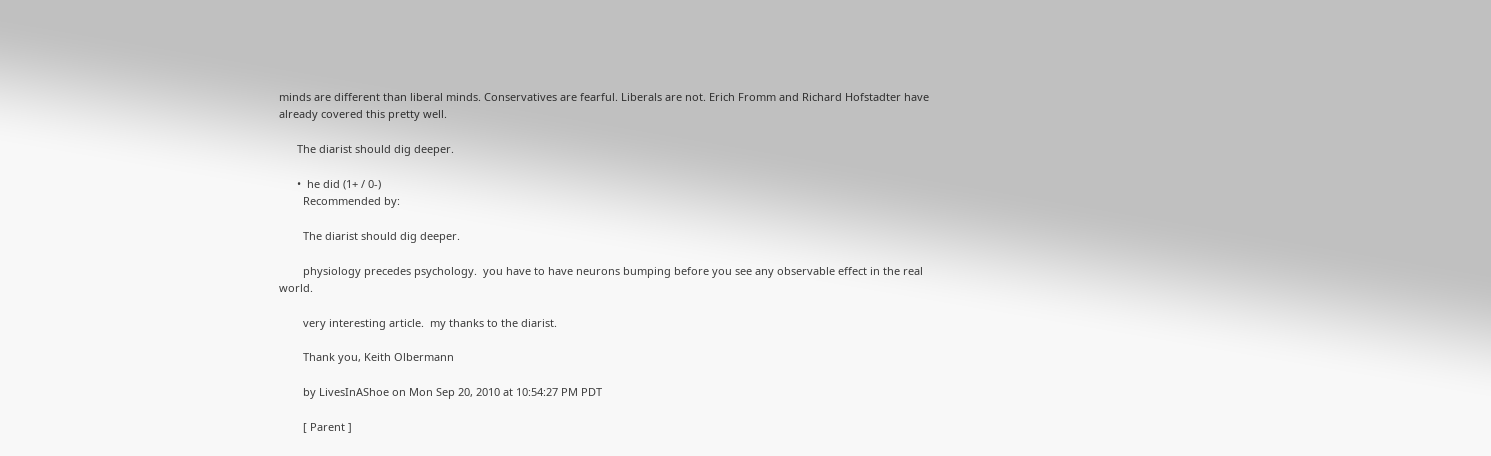minds are different than liberal minds. Conservatives are fearful. Liberals are not. Erich Fromm and Richard Hofstadter have already covered this pretty well.

      The diarist should dig deeper.

      •  he did (1+ / 0-)
        Recommended by:

        The diarist should dig deeper.

        physiology precedes psychology.  you have to have neurons bumping before you see any observable effect in the real world.

        very interesting article.  my thanks to the diarist.

        Thank you, Keith Olbermann

        by LivesInAShoe on Mon Sep 20, 2010 at 10:54:27 PM PDT

        [ Parent ]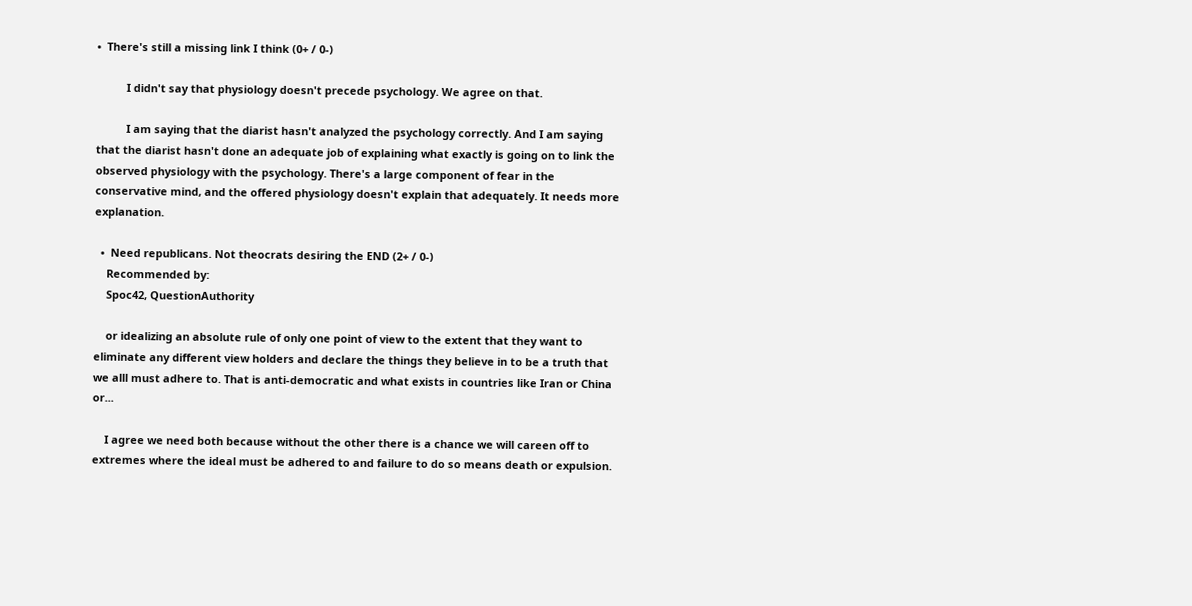•  There's still a missing link I think (0+ / 0-)

          I didn't say that physiology doesn't precede psychology. We agree on that.

          I am saying that the diarist hasn't analyzed the psychology correctly. And I am saying that the diarist hasn't done an adequate job of explaining what exactly is going on to link the observed physiology with the psychology. There's a large component of fear in the conservative mind, and the offered physiology doesn't explain that adequately. It needs more explanation.

  •  Need republicans. Not theocrats desiring the END (2+ / 0-)
    Recommended by:
    Spoc42, QuestionAuthority

    or idealizing an absolute rule of only one point of view to the extent that they want to eliminate any different view holders and declare the things they believe in to be a truth that we alll must adhere to. That is anti-democratic and what exists in countries like Iran or China or...

    I agree we need both because without the other there is a chance we will careen off to extremes where the ideal must be adhered to and failure to do so means death or expulsion.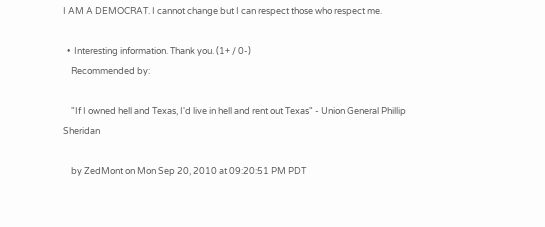I AM A DEMOCRAT. I cannot change but I can respect those who respect me.

  •  Interesting information. Thank you. (1+ / 0-)
    Recommended by:

    "If I owned hell and Texas, I'd live in hell and rent out Texas" - Union General Phillip Sheridan

    by ZedMont on Mon Sep 20, 2010 at 09:20:51 PM PDT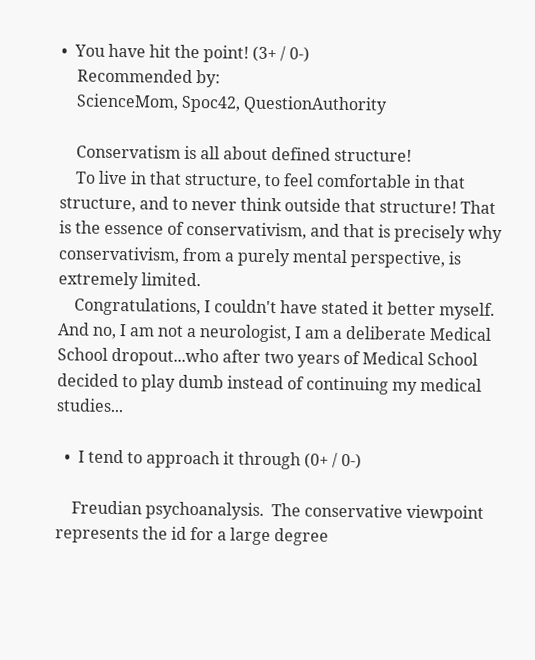•  You have hit the point! (3+ / 0-)
    Recommended by:
    ScienceMom, Spoc42, QuestionAuthority

    Conservatism is all about defined structure!
    To live in that structure, to feel comfortable in that structure, and to never think outside that structure! That is the essence of conservativism, and that is precisely why conservativism, from a purely mental perspective, is extremely limited.
    Congratulations, I couldn't have stated it better myself.  And no, I am not a neurologist, I am a deliberate Medical School dropout...who after two years of Medical School decided to play dumb instead of continuing my medical studies...

  •  I tend to approach it through (0+ / 0-)

    Freudian psychoanalysis.  The conservative viewpoint represents the id for a large degree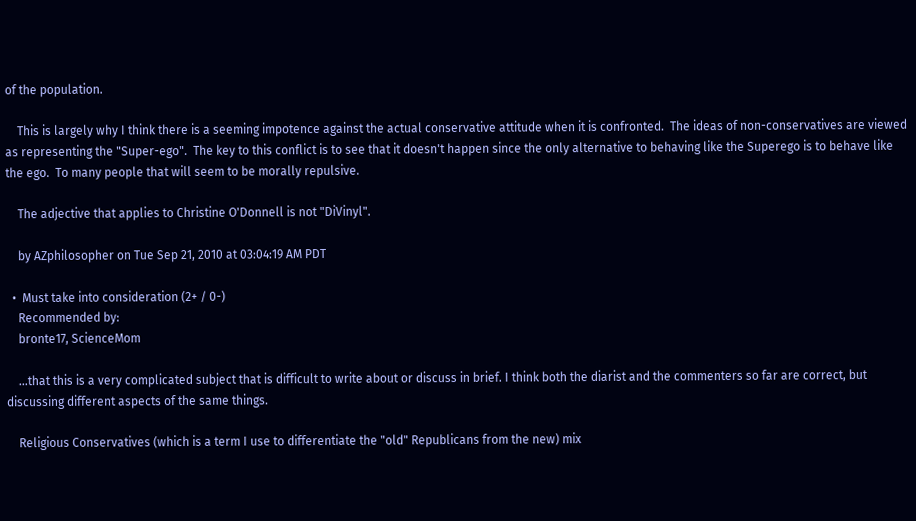of the population.

    This is largely why I think there is a seeming impotence against the actual conservative attitude when it is confronted.  The ideas of non-conservatives are viewed as representing the "Super-ego".  The key to this conflict is to see that it doesn't happen since the only alternative to behaving like the Superego is to behave like the ego.  To many people that will seem to be morally repulsive.

    The adjective that applies to Christine O'Donnell is not "DiVinyl".

    by AZphilosopher on Tue Sep 21, 2010 at 03:04:19 AM PDT

  •  Must take into consideration (2+ / 0-)
    Recommended by:
    bronte17, ScienceMom

    ...that this is a very complicated subject that is difficult to write about or discuss in brief. I think both the diarist and the commenters so far are correct, but discussing different aspects of the same things.

    Religious Conservatives (which is a term I use to differentiate the "old" Republicans from the new) mix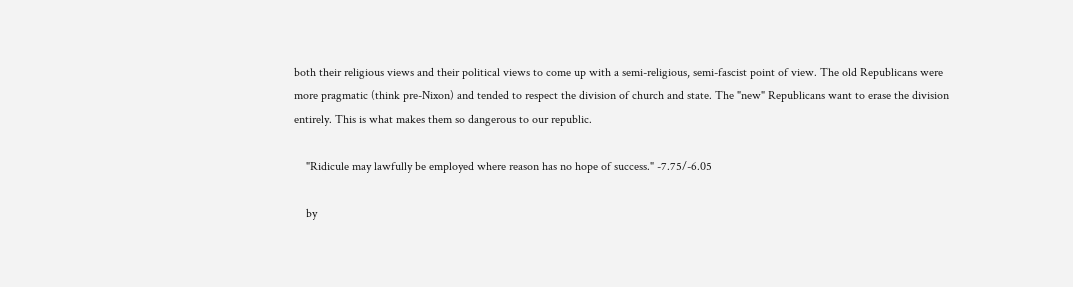both their religious views and their political views to come up with a semi-religious, semi-fascist point of view. The old Republicans were more pragmatic (think pre-Nixon) and tended to respect the division of church and state. The "new" Republicans want to erase the division entirely. This is what makes them so dangerous to our republic.

    "Ridicule may lawfully be employed where reason has no hope of success." -7.75/-6.05

    by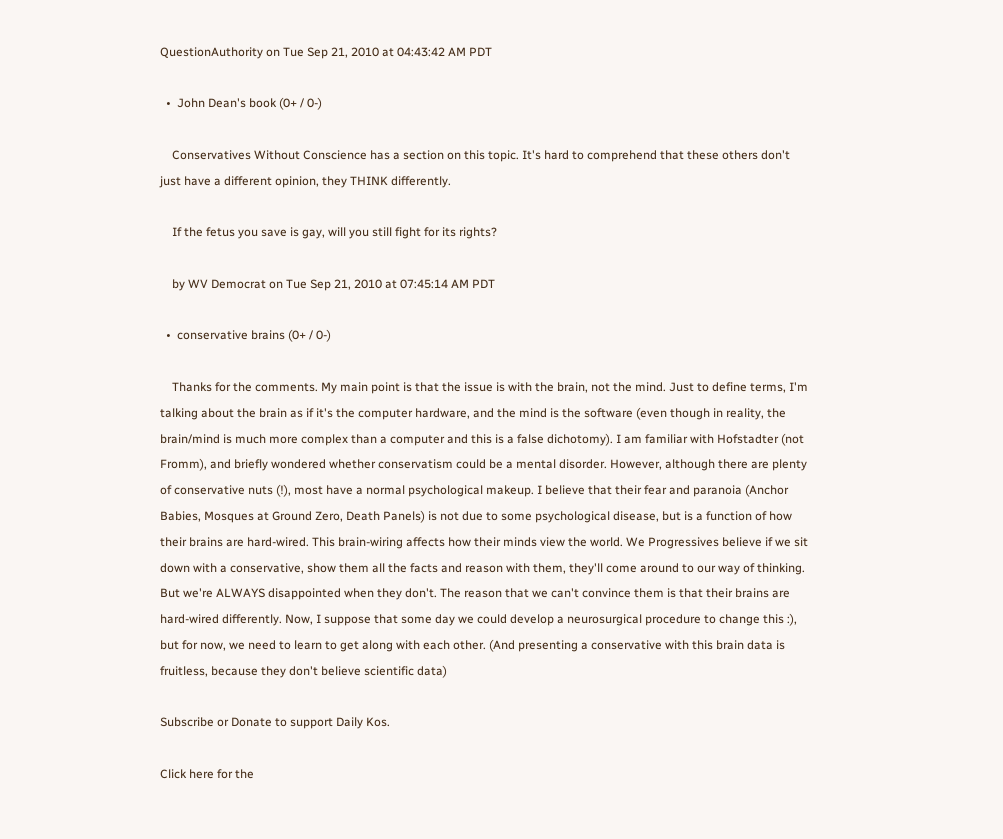QuestionAuthority on Tue Sep 21, 2010 at 04:43:42 AM PDT

  •  John Dean's book (0+ / 0-)

    Conservatives Without Conscience has a section on this topic. It's hard to comprehend that these others don't just have a different opinion, they THINK differently.

    If the fetus you save is gay, will you still fight for its rights?

    by WV Democrat on Tue Sep 21, 2010 at 07:45:14 AM PDT

  •  conservative brains (0+ / 0-)

    Thanks for the comments. My main point is that the issue is with the brain, not the mind. Just to define terms, I'm talking about the brain as if it's the computer hardware, and the mind is the software (even though in reality, the brain/mind is much more complex than a computer and this is a false dichotomy). I am familiar with Hofstadter (not Fromm), and briefly wondered whether conservatism could be a mental disorder. However, although there are plenty of conservative nuts (!), most have a normal psychological makeup. I believe that their fear and paranoia (Anchor Babies, Mosques at Ground Zero, Death Panels) is not due to some psychological disease, but is a function of how their brains are hard-wired. This brain-wiring affects how their minds view the world. We Progressives believe if we sit down with a conservative, show them all the facts and reason with them, they'll come around to our way of thinking. But we're ALWAYS disappointed when they don't. The reason that we can't convince them is that their brains are hard-wired differently. Now, I suppose that some day we could develop a neurosurgical procedure to change this :), but for now, we need to learn to get along with each other. (And presenting a conservative with this brain data is fruitless, because they don't believe scientific data)

Subscribe or Donate to support Daily Kos.

Click here for the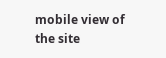mobile view of the site